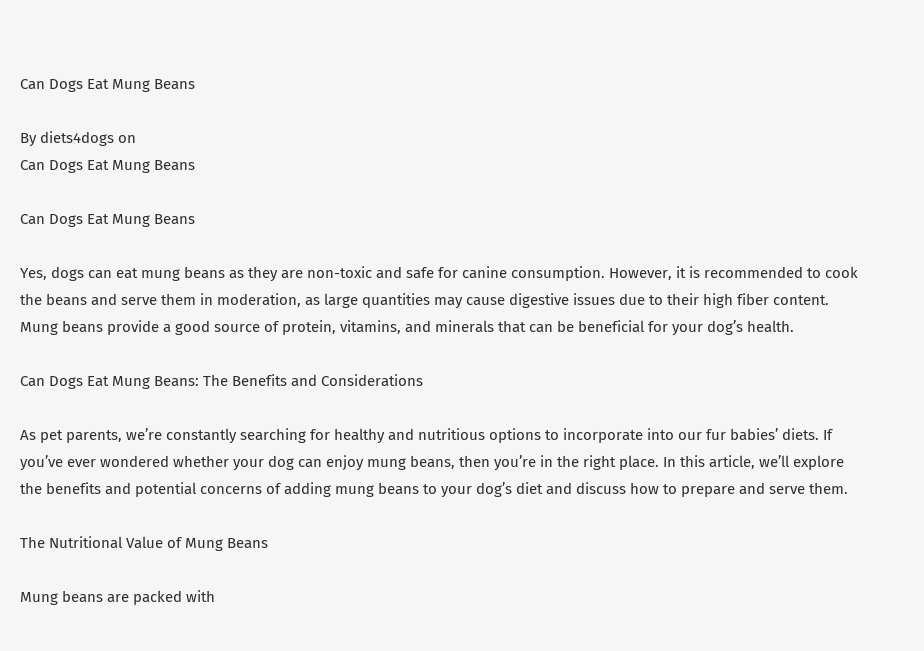Can Dogs Eat Mung Beans

By diets4dogs on
Can Dogs Eat Mung Beans

Can Dogs Eat Mung Beans

Yes, dogs can eat mung beans as they are non-toxic and safe for canine consumption. However, it is recommended to cook the beans and serve them in moderation, as large quantities may cause digestive issues due to their high fiber content. Mung beans provide a good source of protein, vitamins, and minerals that can be beneficial for your dog’s health.

Can Dogs Eat Mung Beans: The Benefits and Considerations

As pet parents, we’re constantly searching for healthy and nutritious options to incorporate into our fur babies’ diets. If you’ve ever wondered whether your dog can enjoy mung beans, then you’re in the right place. In this article, we’ll explore the benefits and potential concerns of adding mung beans to your dog’s diet and discuss how to prepare and serve them.

The Nutritional Value of Mung Beans

Mung beans are packed with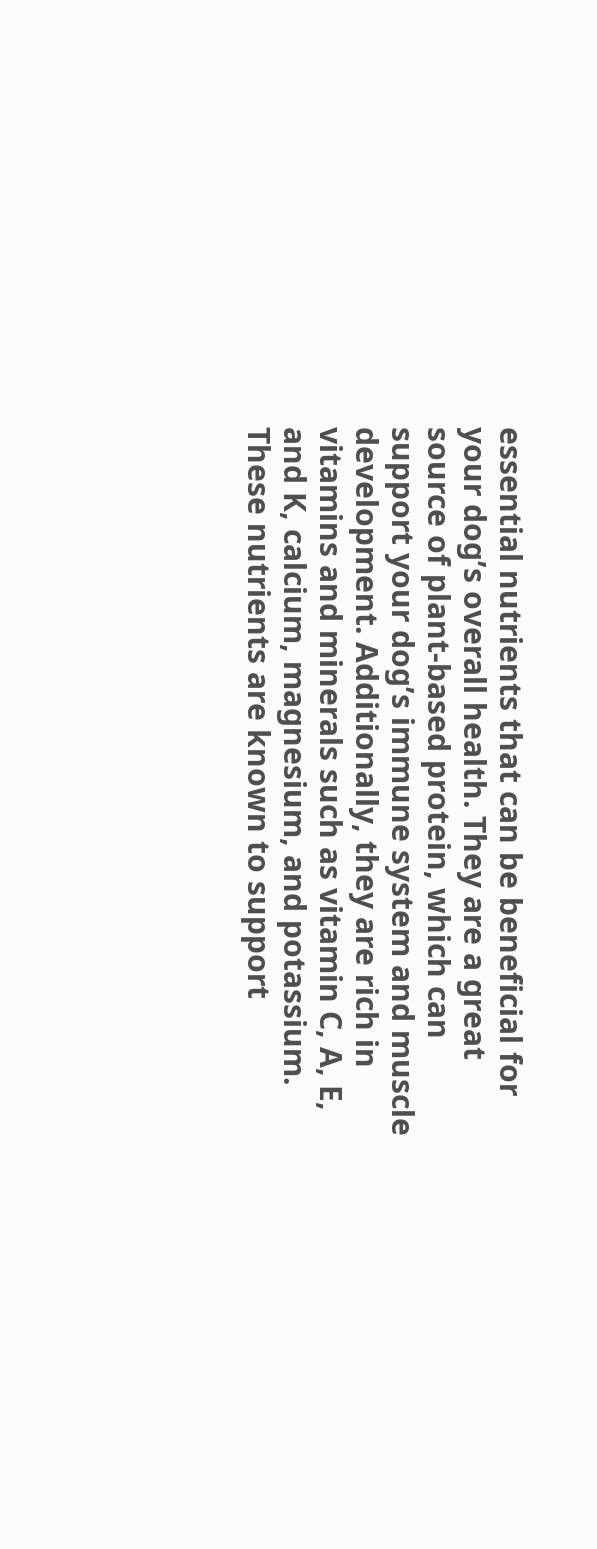essential nutrients that can be beneficial for your dog’s overall health. They are a great source of plant-based protein, which can support your dog’s immune system and muscle development. Additionally, they are rich in vitamins and minerals such as vitamin C, A, E, and K, calcium, magnesium, and potassium. These nutrients are known to support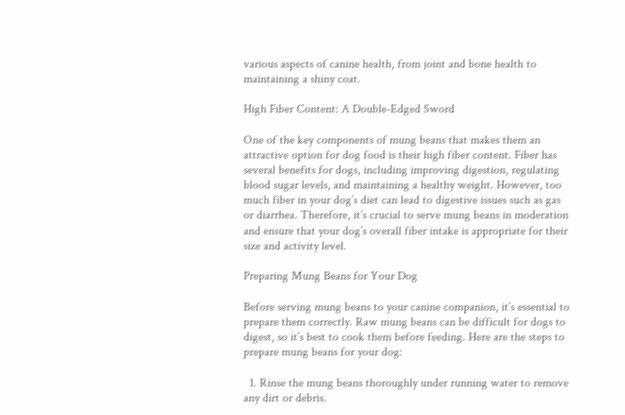various aspects of canine health, from joint and bone health to maintaining a shiny coat.

High Fiber Content: A Double-Edged Sword

One of the key components of mung beans that makes them an attractive option for dog food is their high fiber content. Fiber has several benefits for dogs, including improving digestion, regulating blood sugar levels, and maintaining a healthy weight. However, too much fiber in your dog’s diet can lead to digestive issues such as gas or diarrhea. Therefore, it’s crucial to serve mung beans in moderation and ensure that your dog’s overall fiber intake is appropriate for their size and activity level.

Preparing Mung Beans for Your Dog

Before serving mung beans to your canine companion, it’s essential to prepare them correctly. Raw mung beans can be difficult for dogs to digest, so it’s best to cook them before feeding. Here are the steps to prepare mung beans for your dog:

  1. Rinse the mung beans thoroughly under running water to remove any dirt or debris.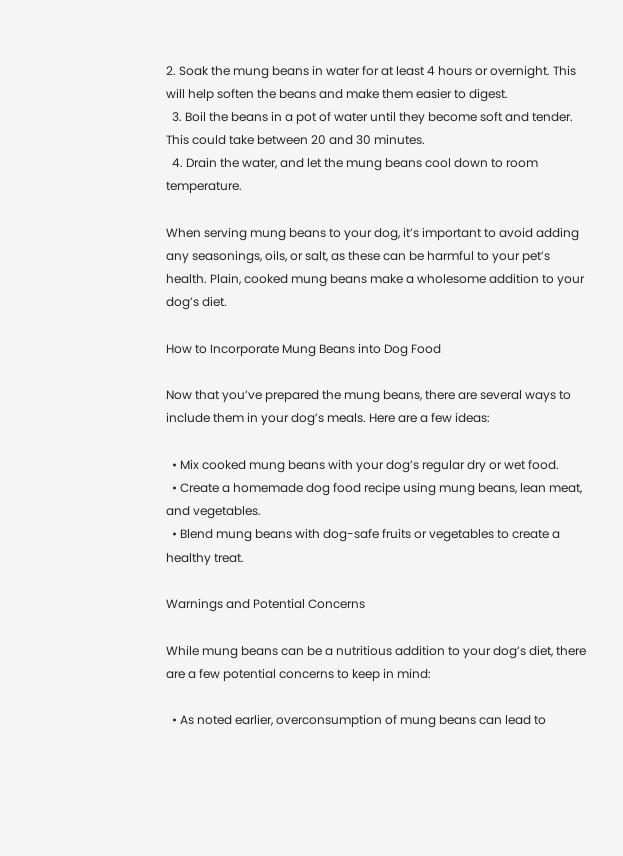2. Soak the mung beans in water for at least 4 hours or overnight. This will help soften the beans and make them easier to digest.
  3. Boil the beans in a pot of water until they become soft and tender. This could take between 20 and 30 minutes.
  4. Drain the water, and let the mung beans cool down to room temperature.

When serving mung beans to your dog, it’s important to avoid adding any seasonings, oils, or salt, as these can be harmful to your pet’s health. Plain, cooked mung beans make a wholesome addition to your dog’s diet.

How to Incorporate Mung Beans into Dog Food

Now that you’ve prepared the mung beans, there are several ways to include them in your dog’s meals. Here are a few ideas:

  • Mix cooked mung beans with your dog’s regular dry or wet food.
  • Create a homemade dog food recipe using mung beans, lean meat, and vegetables.
  • Blend mung beans with dog-safe fruits or vegetables to create a healthy treat.

Warnings and Potential Concerns

While mung beans can be a nutritious addition to your dog’s diet, there are a few potential concerns to keep in mind:

  • As noted earlier, overconsumption of mung beans can lead to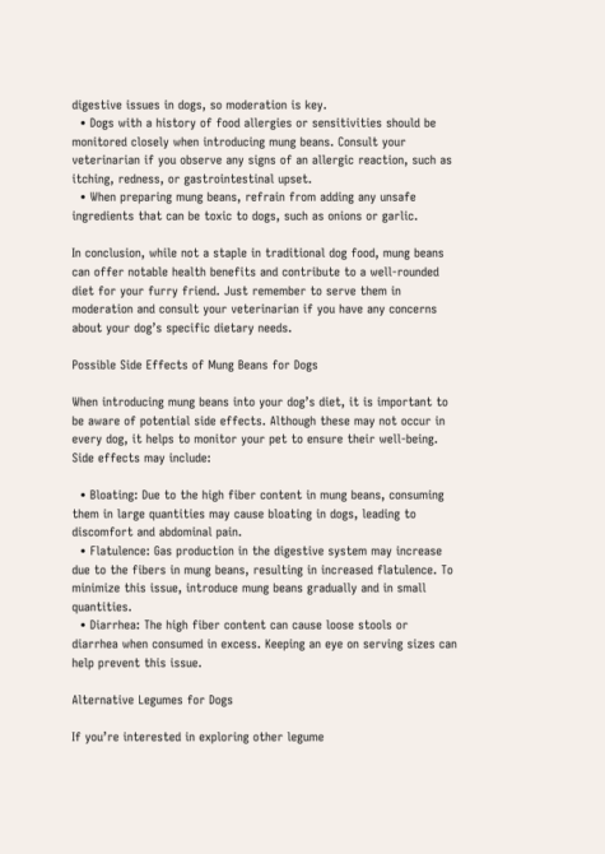digestive issues in dogs, so moderation is key.
  • Dogs with a history of food allergies or sensitivities should be monitored closely when introducing mung beans. Consult your veterinarian if you observe any signs of an allergic reaction, such as itching, redness, or gastrointestinal upset.
  • When preparing mung beans, refrain from adding any unsafe ingredients that can be toxic to dogs, such as onions or garlic.

In conclusion, while not a staple in traditional dog food, mung beans can offer notable health benefits and contribute to a well-rounded diet for your furry friend. Just remember to serve them in moderation and consult your veterinarian if you have any concerns about your dog’s specific dietary needs.

Possible Side Effects of Mung Beans for Dogs

When introducing mung beans into your dog’s diet, it is important to be aware of potential side effects. Although these may not occur in every dog, it helps to monitor your pet to ensure their well-being. Side effects may include:

  • Bloating: Due to the high fiber content in mung beans, consuming them in large quantities may cause bloating in dogs, leading to discomfort and abdominal pain.
  • Flatulence: Gas production in the digestive system may increase due to the fibers in mung beans, resulting in increased flatulence. To minimize this issue, introduce mung beans gradually and in small quantities.
  • Diarrhea: The high fiber content can cause loose stools or diarrhea when consumed in excess. Keeping an eye on serving sizes can help prevent this issue.

Alternative Legumes for Dogs

If you’re interested in exploring other legume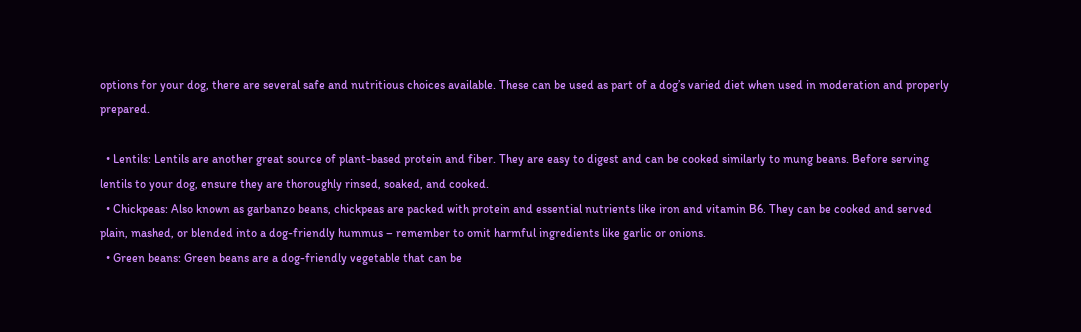options for your dog, there are several safe and nutritious choices available. These can be used as part of a dog’s varied diet when used in moderation and properly prepared.

  • Lentils: Lentils are another great source of plant-based protein and fiber. They are easy to digest and can be cooked similarly to mung beans. Before serving lentils to your dog, ensure they are thoroughly rinsed, soaked, and cooked.
  • Chickpeas: Also known as garbanzo beans, chickpeas are packed with protein and essential nutrients like iron and vitamin B6. They can be cooked and served plain, mashed, or blended into a dog-friendly hummus – remember to omit harmful ingredients like garlic or onions.
  • Green beans: Green beans are a dog-friendly vegetable that can be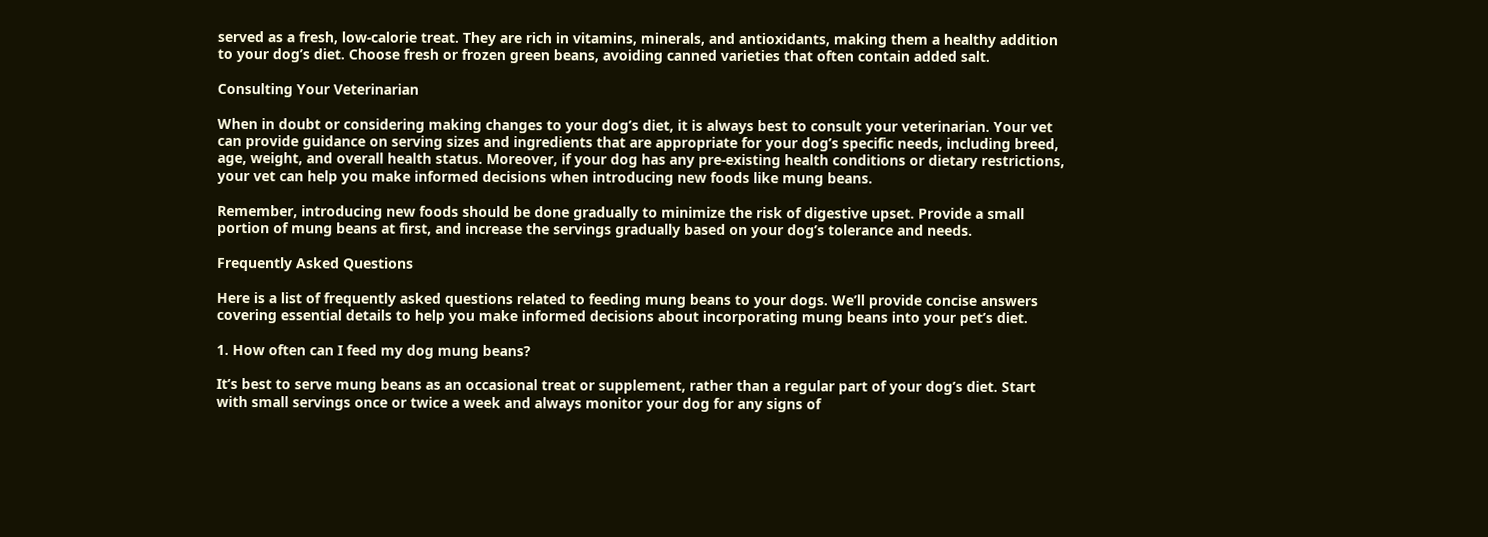served as a fresh, low-calorie treat. They are rich in vitamins, minerals, and antioxidants, making them a healthy addition to your dog’s diet. Choose fresh or frozen green beans, avoiding canned varieties that often contain added salt.

Consulting Your Veterinarian

When in doubt or considering making changes to your dog’s diet, it is always best to consult your veterinarian. Your vet can provide guidance on serving sizes and ingredients that are appropriate for your dog’s specific needs, including breed, age, weight, and overall health status. Moreover, if your dog has any pre-existing health conditions or dietary restrictions, your vet can help you make informed decisions when introducing new foods like mung beans.

Remember, introducing new foods should be done gradually to minimize the risk of digestive upset. Provide a small portion of mung beans at first, and increase the servings gradually based on your dog’s tolerance and needs.

Frequently Asked Questions

Here is a list of frequently asked questions related to feeding mung beans to your dogs. We’ll provide concise answers covering essential details to help you make informed decisions about incorporating mung beans into your pet’s diet.

1. How often can I feed my dog mung beans?

It’s best to serve mung beans as an occasional treat or supplement, rather than a regular part of your dog’s diet. Start with small servings once or twice a week and always monitor your dog for any signs of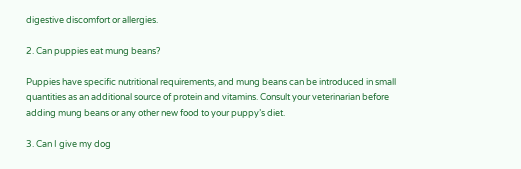digestive discomfort or allergies.

2. Can puppies eat mung beans?

Puppies have specific nutritional requirements, and mung beans can be introduced in small quantities as an additional source of protein and vitamins. Consult your veterinarian before adding mung beans or any other new food to your puppy’s diet.

3. Can I give my dog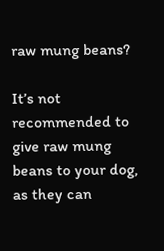raw mung beans?

It’s not recommended to give raw mung beans to your dog, as they can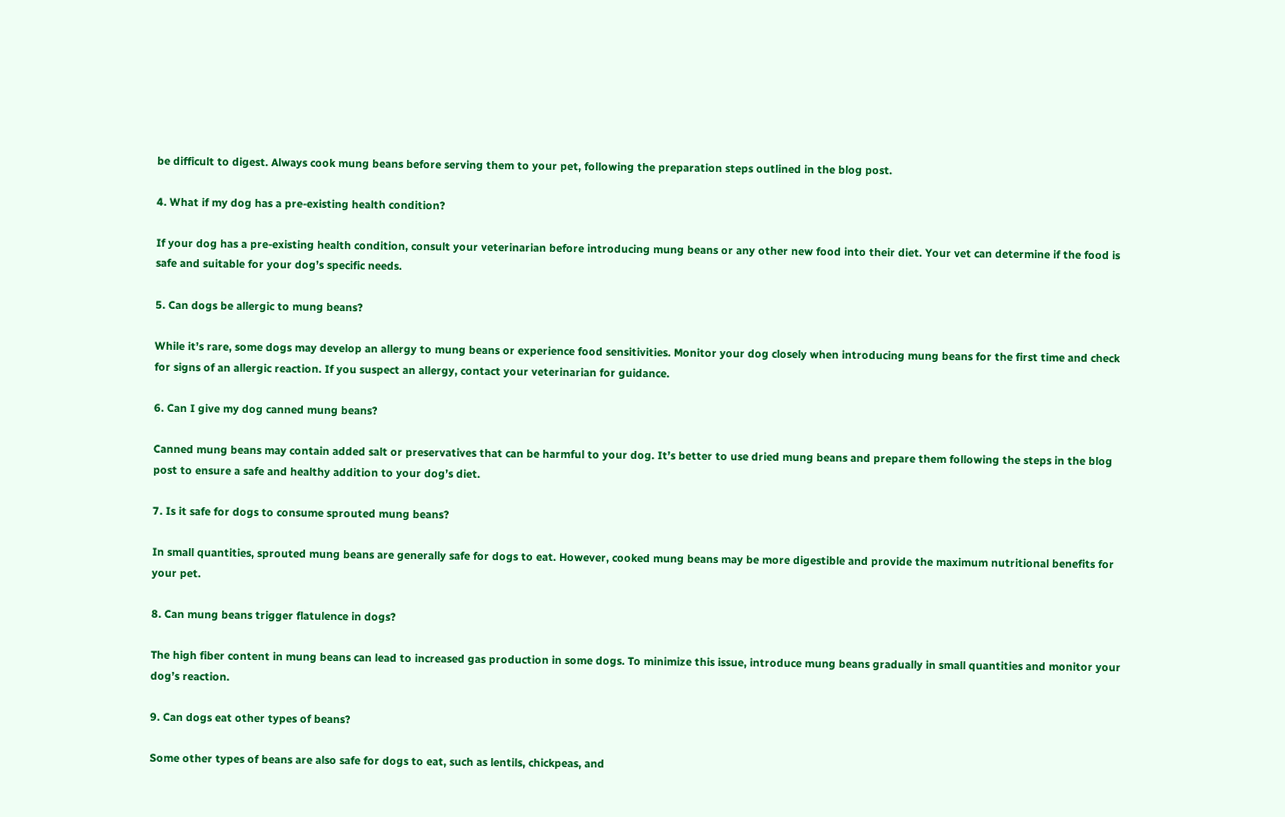be difficult to digest. Always cook mung beans before serving them to your pet, following the preparation steps outlined in the blog post.

4. What if my dog has a pre-existing health condition?

If your dog has a pre-existing health condition, consult your veterinarian before introducing mung beans or any other new food into their diet. Your vet can determine if the food is safe and suitable for your dog’s specific needs.

5. Can dogs be allergic to mung beans?

While it’s rare, some dogs may develop an allergy to mung beans or experience food sensitivities. Monitor your dog closely when introducing mung beans for the first time and check for signs of an allergic reaction. If you suspect an allergy, contact your veterinarian for guidance.

6. Can I give my dog canned mung beans?

Canned mung beans may contain added salt or preservatives that can be harmful to your dog. It’s better to use dried mung beans and prepare them following the steps in the blog post to ensure a safe and healthy addition to your dog’s diet.

7. Is it safe for dogs to consume sprouted mung beans?

In small quantities, sprouted mung beans are generally safe for dogs to eat. However, cooked mung beans may be more digestible and provide the maximum nutritional benefits for your pet.

8. Can mung beans trigger flatulence in dogs?

The high fiber content in mung beans can lead to increased gas production in some dogs. To minimize this issue, introduce mung beans gradually in small quantities and monitor your dog’s reaction.

9. Can dogs eat other types of beans?

Some other types of beans are also safe for dogs to eat, such as lentils, chickpeas, and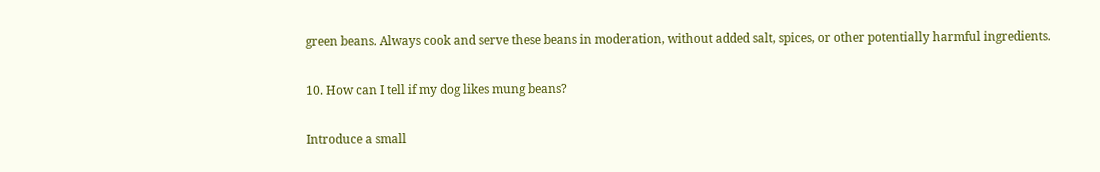green beans. Always cook and serve these beans in moderation, without added salt, spices, or other potentially harmful ingredients.

10. How can I tell if my dog likes mung beans?

Introduce a small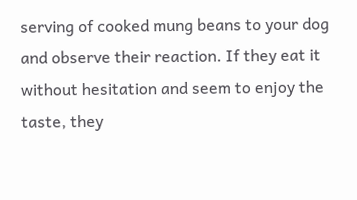serving of cooked mung beans to your dog and observe their reaction. If they eat it without hesitation and seem to enjoy the taste, they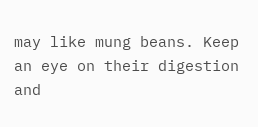may like mung beans. Keep an eye on their digestion and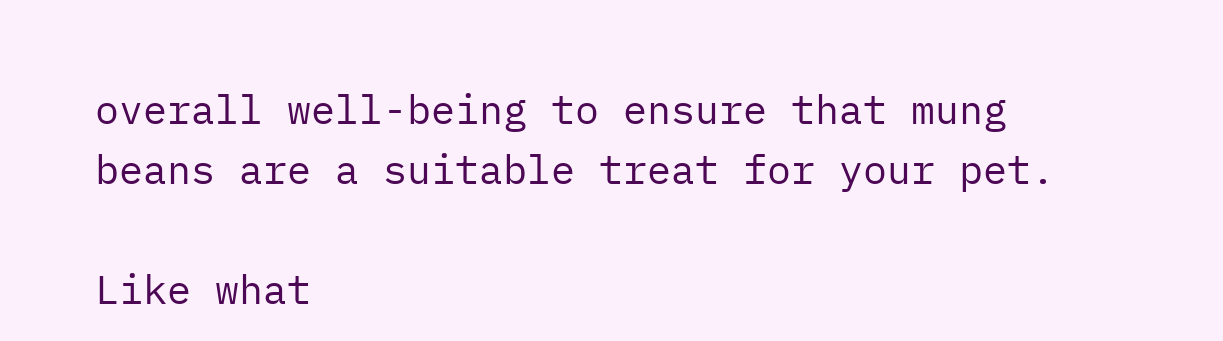overall well-being to ensure that mung beans are a suitable treat for your pet.

Like what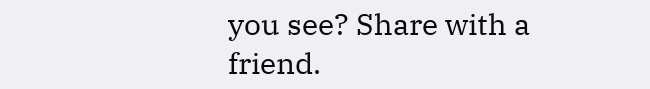you see? Share with a friend.